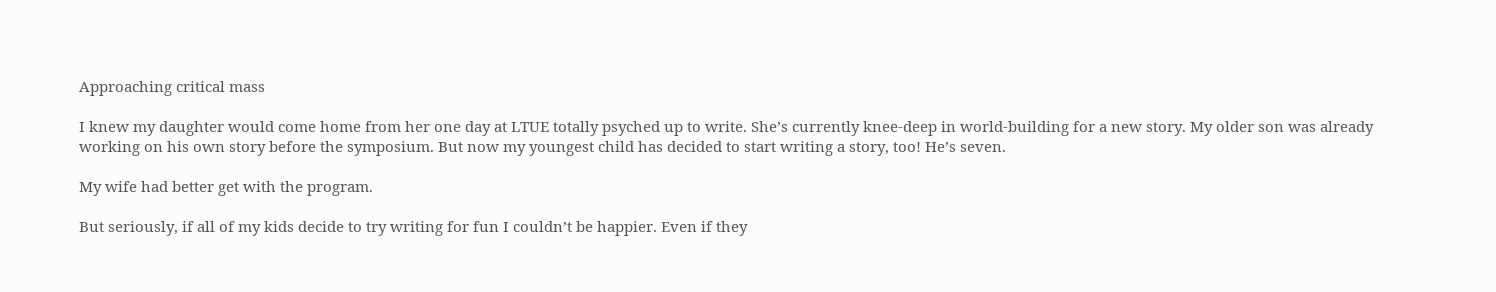Approaching critical mass

I knew my daughter would come home from her one day at LTUE totally psyched up to write. She’s currently knee-deep in world-building for a new story. My older son was already working on his own story before the symposium. But now my youngest child has decided to start writing a story, too! He’s seven.

My wife had better get with the program.

But seriously, if all of my kids decide to try writing for fun I couldn’t be happier. Even if they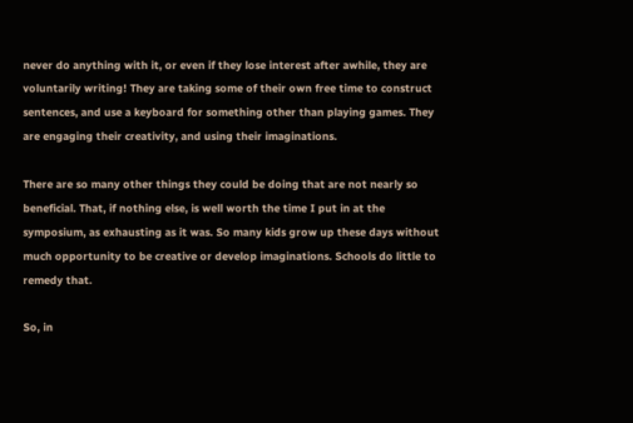never do anything with it, or even if they lose interest after awhile, they are voluntarily writing! They are taking some of their own free time to construct sentences, and use a keyboard for something other than playing games. They are engaging their creativity, and using their imaginations.

There are so many other things they could be doing that are not nearly so beneficial. That, if nothing else, is well worth the time I put in at the symposium, as exhausting as it was. So many kids grow up these days without much opportunity to be creative or develop imaginations. Schools do little to remedy that.

So, in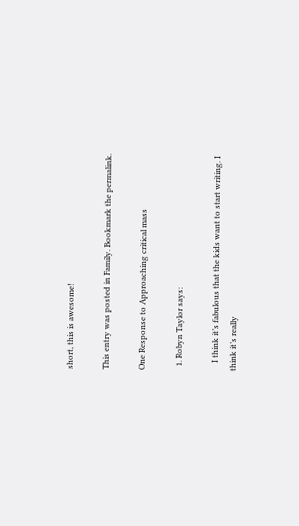short, this is awesome!

This entry was posted in Family. Bookmark the permalink.

One Response to Approaching critical mass

  1. Robyn Taylor says:

    I think it’s fabulous that the kids want to start writing. I think it’s really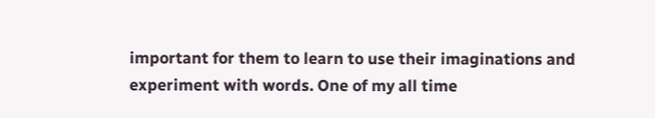important for them to learn to use their imaginations and experiment with words. One of my all time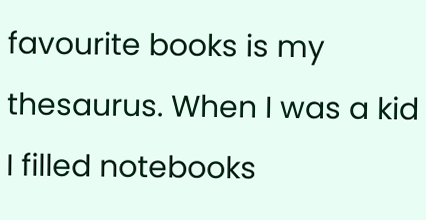favourite books is my thesaurus. When I was a kid I filled notebooks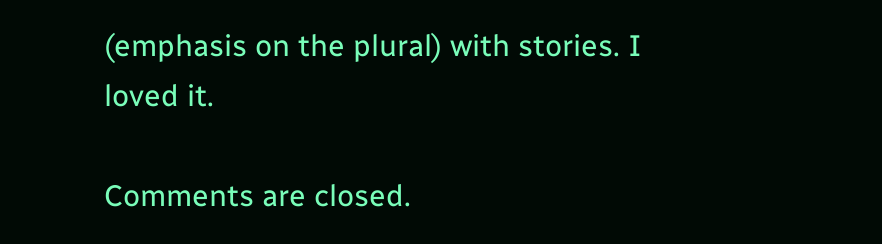(emphasis on the plural) with stories. I loved it.

Comments are closed.